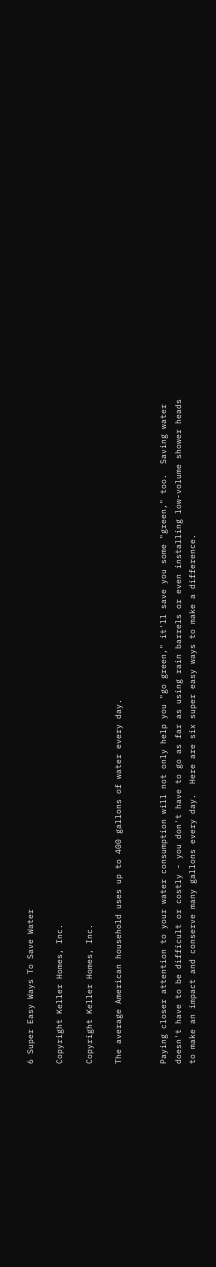6 Super Easy Ways To Save Water

Copyright Keller Homes, Inc.

Copyright Keller Homes, Inc.

The average American household uses up to 400 gallons of water every day.


Paying closer attention to your water consumption will not only help you "go green," it'll save you some "green," too.  Saving water doesn't have to be difficult or costly - you don't have to go as far as using rain barrels or even installing low-volume shower heads to make an impact and conserve many gallons every day.  Here are six super easy ways to make a difference.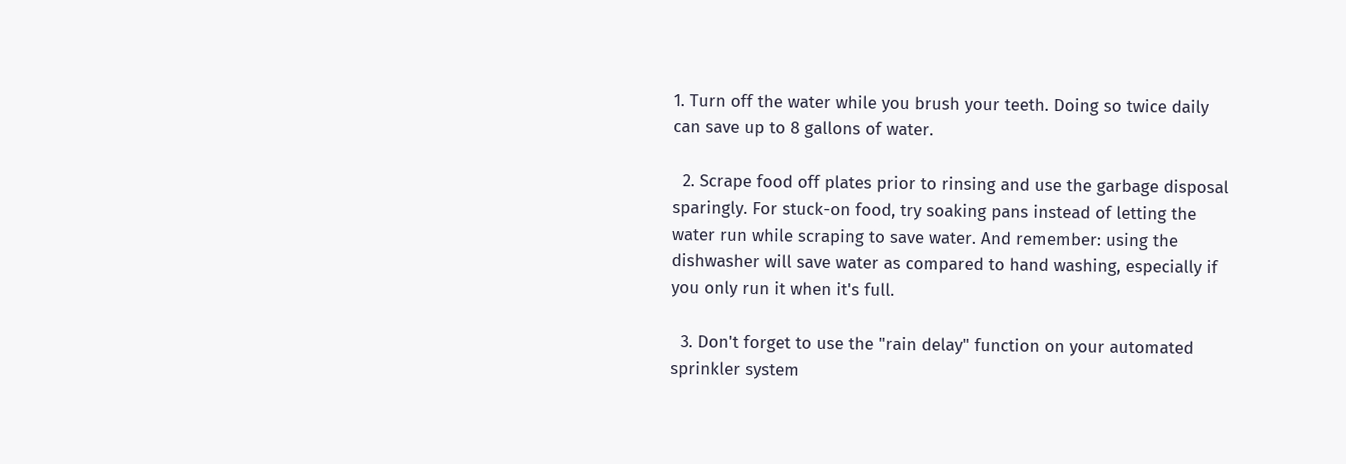1. Turn off the water while you brush your teeth. Doing so twice daily can save up to 8 gallons of water.

  2. Scrape food off plates prior to rinsing and use the garbage disposal sparingly. For stuck-on food, try soaking pans instead of letting the water run while scraping to save water. And remember: using the dishwasher will save water as compared to hand washing, especially if you only run it when it's full.

  3. Don't forget to use the "rain delay" function on your automated sprinkler system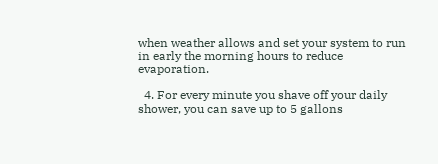when weather allows and set your system to run in early the morning hours to reduce evaporation.

  4. For every minute you shave off your daily shower, you can save up to 5 gallons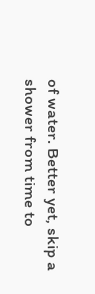of water. Better yet, skip a shower from time to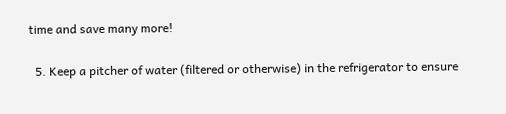time and save many more!

  5. Keep a pitcher of water (filtered or otherwise) in the refrigerator to ensure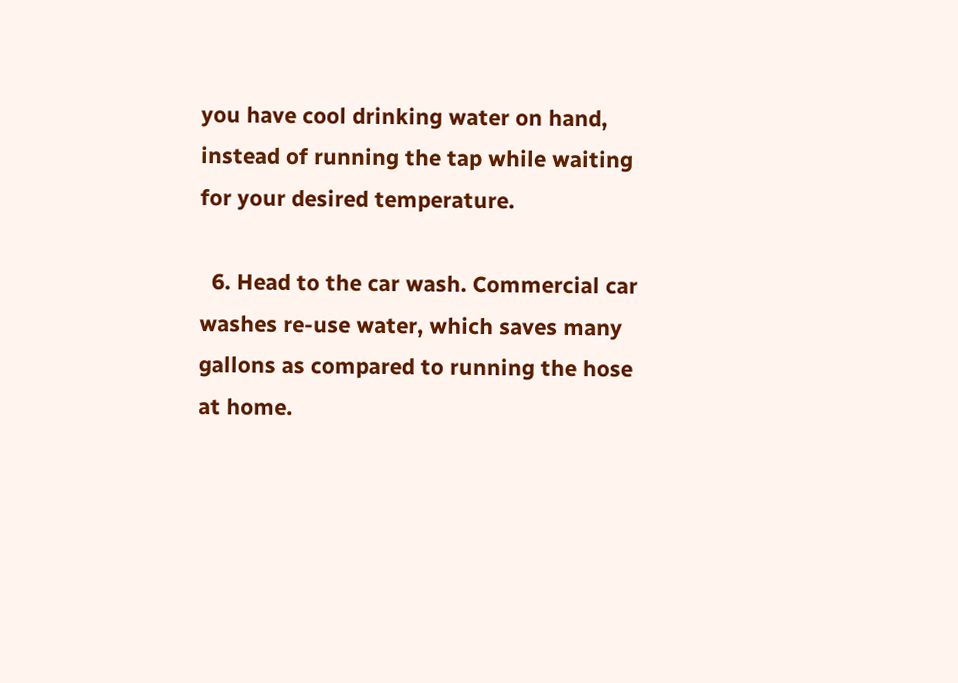you have cool drinking water on hand, instead of running the tap while waiting for your desired temperature.

  6. Head to the car wash. Commercial car washes re-use water, which saves many gallons as compared to running the hose at home.